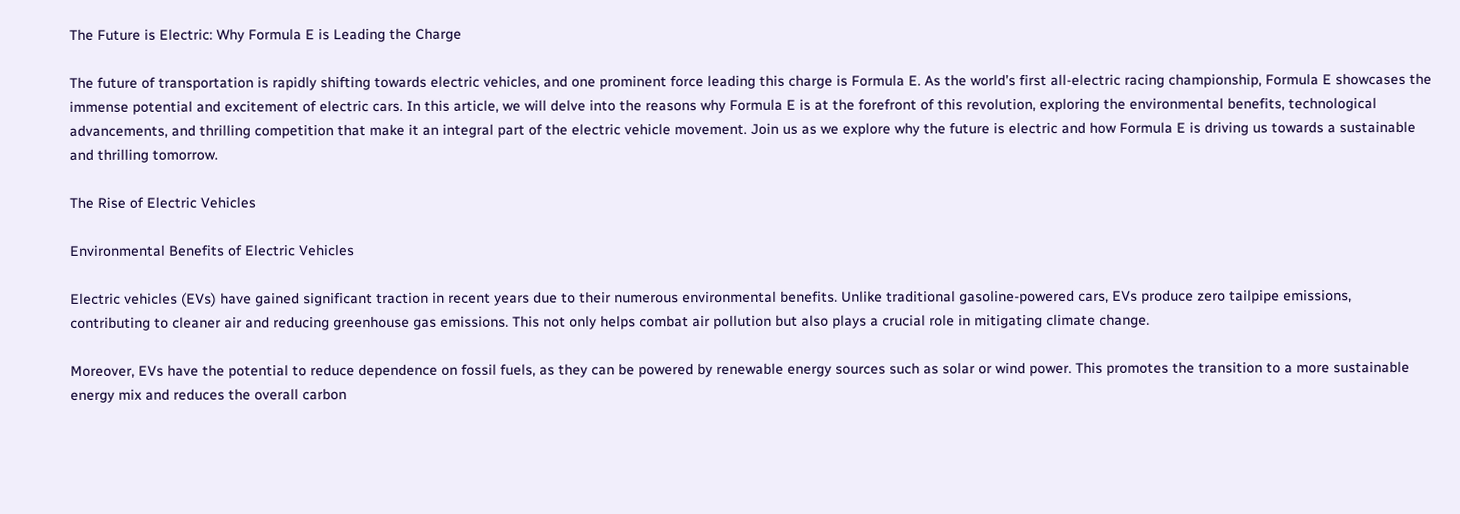The Future is Electric: Why Formula E is Leading the Charge

The future of transportation is rapidly shifting towards electric vehicles, and one prominent force leading this charge is Formula E. As the world’s first all-electric racing championship, Formula E showcases the immense potential and excitement of electric cars. In this article, we will delve into the reasons why Formula E is at the forefront of this revolution, exploring the environmental benefits, technological advancements, and thrilling competition that make it an integral part of the electric vehicle movement. Join us as we explore why the future is electric and how Formula E is driving us towards a sustainable and thrilling tomorrow.

The Rise of Electric Vehicles

Environmental Benefits of Electric Vehicles

Electric vehicles (EVs) have gained significant traction in recent years due to their numerous environmental benefits. Unlike traditional gasoline-powered cars, EVs produce zero tailpipe emissions, contributing to cleaner air and reducing greenhouse gas emissions. This not only helps combat air pollution but also plays a crucial role in mitigating climate change.

Moreover, EVs have the potential to reduce dependence on fossil fuels, as they can be powered by renewable energy sources such as solar or wind power. This promotes the transition to a more sustainable energy mix and reduces the overall carbon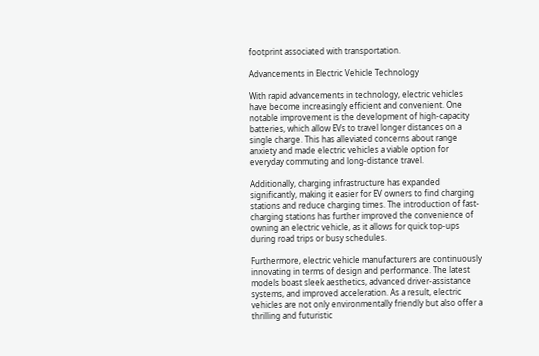footprint associated with transportation.

Advancements in Electric Vehicle Technology

With rapid advancements in technology, electric vehicles have become increasingly efficient and convenient. One notable improvement is the development of high-capacity batteries, which allow EVs to travel longer distances on a single charge. This has alleviated concerns about range anxiety and made electric vehicles a viable option for everyday commuting and long-distance travel.

Additionally, charging infrastructure has expanded significantly, making it easier for EV owners to find charging stations and reduce charging times. The introduction of fast-charging stations has further improved the convenience of owning an electric vehicle, as it allows for quick top-ups during road trips or busy schedules.

Furthermore, electric vehicle manufacturers are continuously innovating in terms of design and performance. The latest models boast sleek aesthetics, advanced driver-assistance systems, and improved acceleration. As a result, electric vehicles are not only environmentally friendly but also offer a thrilling and futuristic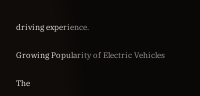driving experience.

Growing Popularity of Electric Vehicles

The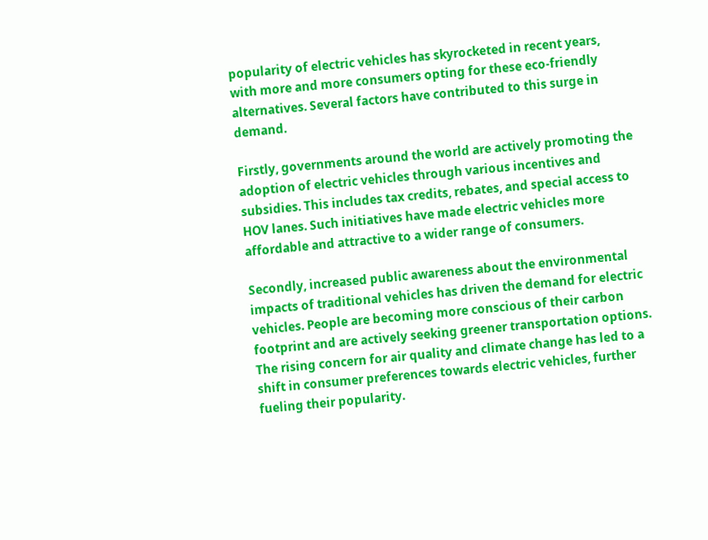popularity of electric vehicles has skyrocketed in recent years, with more and more consumers opting for these eco-friendly alternatives. Several factors have contributed to this surge in demand.

Firstly, governments around the world are actively promoting the adoption of electric vehicles through various incentives and subsidies. This includes tax credits, rebates, and special access to HOV lanes. Such initiatives have made electric vehicles more affordable and attractive to a wider range of consumers.

Secondly, increased public awareness about the environmental impacts of traditional vehicles has driven the demand for electric vehicles. People are becoming more conscious of their carbon footprint and are actively seeking greener transportation options. The rising concern for air quality and climate change has led to a shift in consumer preferences towards electric vehicles, further fueling their popularity.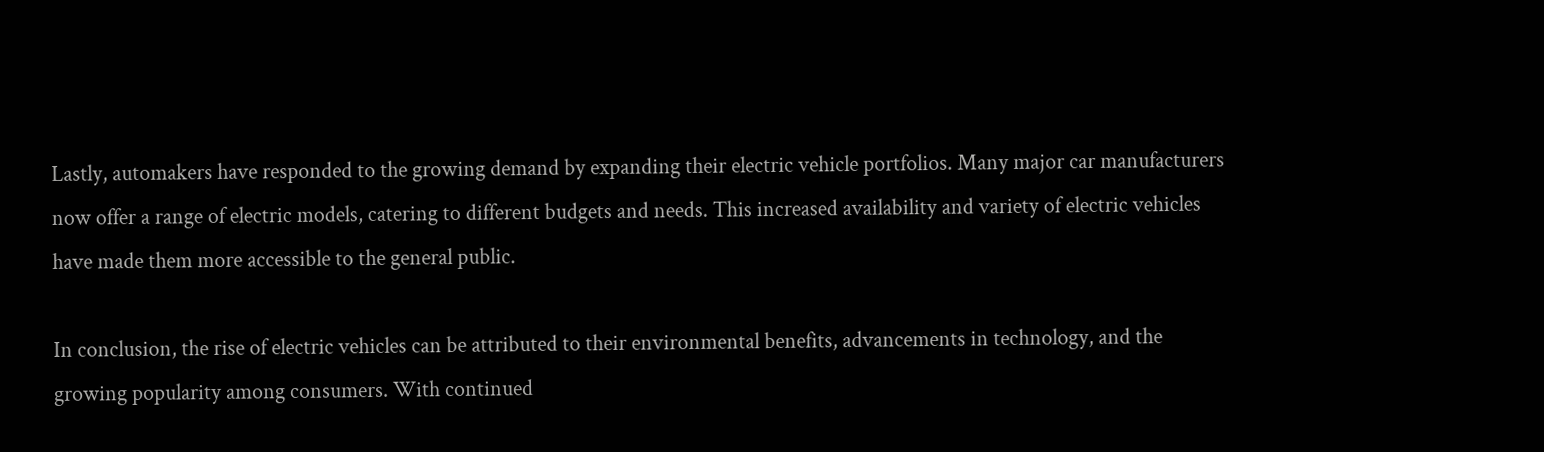Lastly, automakers have responded to the growing demand by expanding their electric vehicle portfolios. Many major car manufacturers now offer a range of electric models, catering to different budgets and needs. This increased availability and variety of electric vehicles have made them more accessible to the general public.

In conclusion, the rise of electric vehicles can be attributed to their environmental benefits, advancements in technology, and the growing popularity among consumers. With continued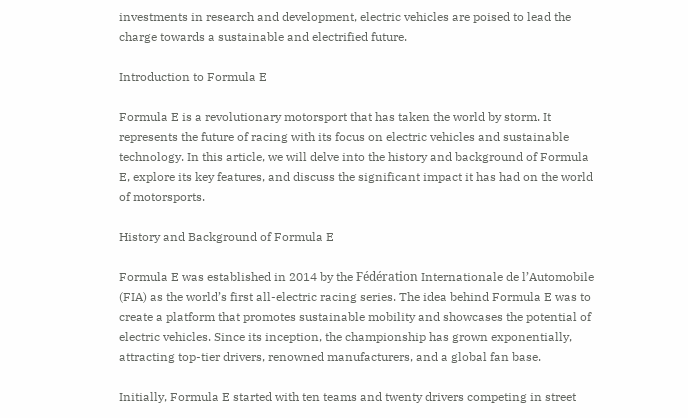investments in research and development, electric vehicles are poised to lead the charge towards a sustainable and electrified future.

Introduction to Formula E

Formula E is a revolutionary motorsport that has taken the world by storm. It represents the future of racing with its focus on electric vehicles and sustainable technology. In this article, we will delve into the history and background of Formula E, explore its key features, and discuss the significant impact it has had on the world of motorsports.

History and Background of Formula E

Formula E was established in 2014 by the Fédération Internationale de l’Automobile (FIA) as the world’s first all-electric racing series. The idea behind Formula E was to create a platform that promotes sustainable mobility and showcases the potential of electric vehicles. Since its inception, the championship has grown exponentially, attracting top-tier drivers, renowned manufacturers, and a global fan base.

Initially, Formula E started with ten teams and twenty drivers competing in street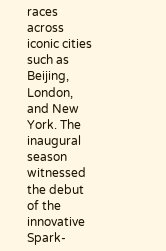races across iconic cities such as Beijing, London, and New York. The inaugural season witnessed the debut of the innovative Spark-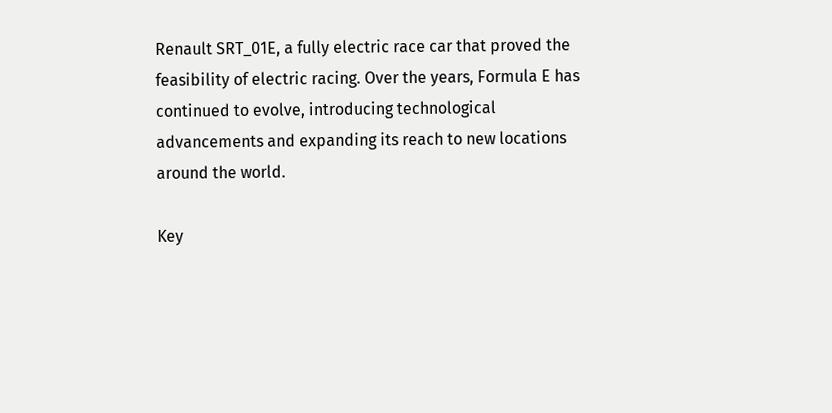Renault SRT_01E, a fully electric race car that proved the feasibility of electric racing. Over the years, Formula E has continued to evolve, introducing technological advancements and expanding its reach to new locations around the world.

Key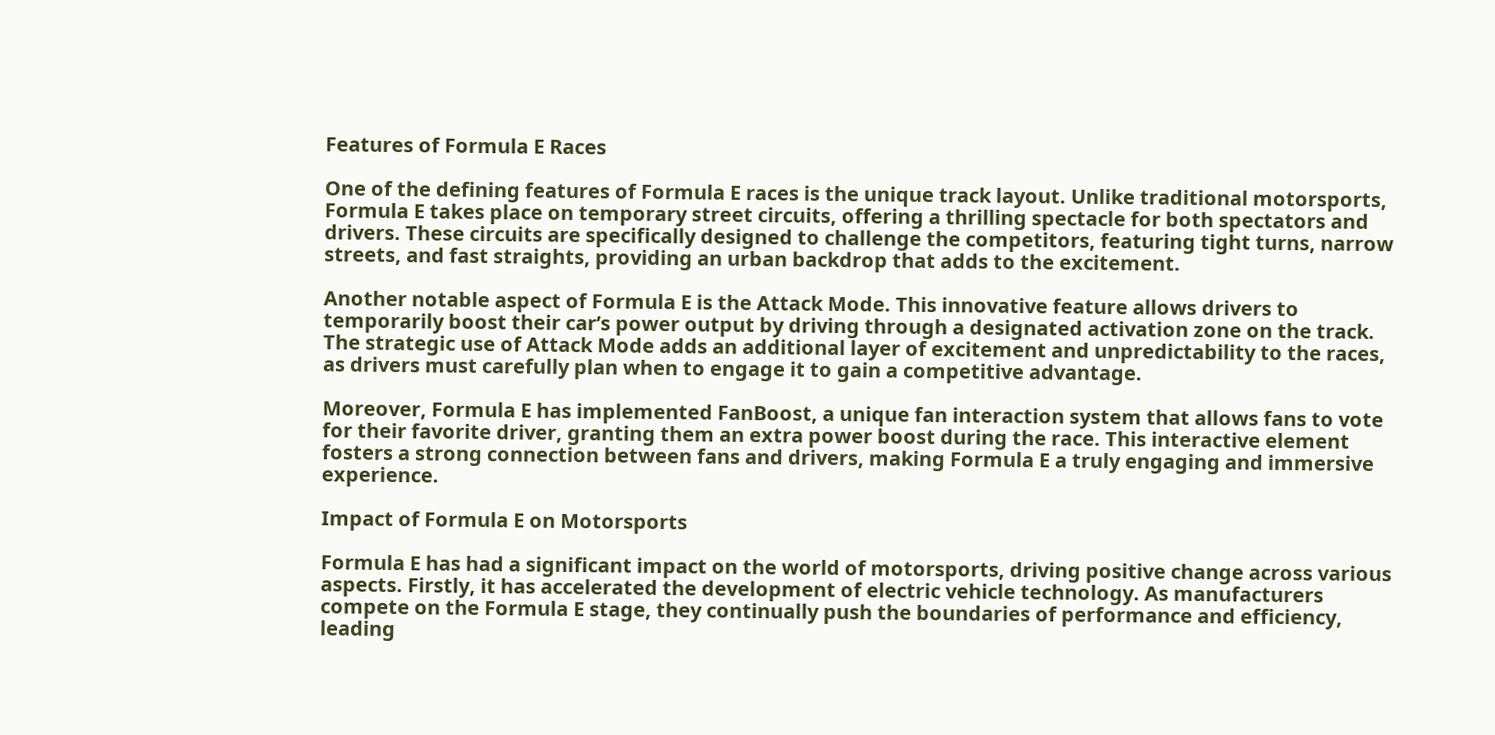Features of Formula E Races

One of the defining features of Formula E races is the unique track layout. Unlike traditional motorsports, Formula E takes place on temporary street circuits, offering a thrilling spectacle for both spectators and drivers. These circuits are specifically designed to challenge the competitors, featuring tight turns, narrow streets, and fast straights, providing an urban backdrop that adds to the excitement.

Another notable aspect of Formula E is the Attack Mode. This innovative feature allows drivers to temporarily boost their car’s power output by driving through a designated activation zone on the track. The strategic use of Attack Mode adds an additional layer of excitement and unpredictability to the races, as drivers must carefully plan when to engage it to gain a competitive advantage.

Moreover, Formula E has implemented FanBoost, a unique fan interaction system that allows fans to vote for their favorite driver, granting them an extra power boost during the race. This interactive element fosters a strong connection between fans and drivers, making Formula E a truly engaging and immersive experience.

Impact of Formula E on Motorsports

Formula E has had a significant impact on the world of motorsports, driving positive change across various aspects. Firstly, it has accelerated the development of electric vehicle technology. As manufacturers compete on the Formula E stage, they continually push the boundaries of performance and efficiency, leading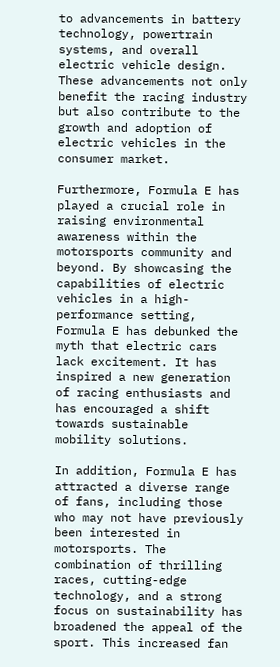to advancements in battery technology, powertrain systems, and overall electric vehicle design. These advancements not only benefit the racing industry but also contribute to the growth and adoption of electric vehicles in the consumer market.

Furthermore, Formula E has played a crucial role in raising environmental awareness within the motorsports community and beyond. By showcasing the capabilities of electric vehicles in a high-performance setting, Formula E has debunked the myth that electric cars lack excitement. It has inspired a new generation of racing enthusiasts and has encouraged a shift towards sustainable mobility solutions.

In addition, Formula E has attracted a diverse range of fans, including those who may not have previously been interested in motorsports. The combination of thrilling races, cutting-edge technology, and a strong focus on sustainability has broadened the appeal of the sport. This increased fan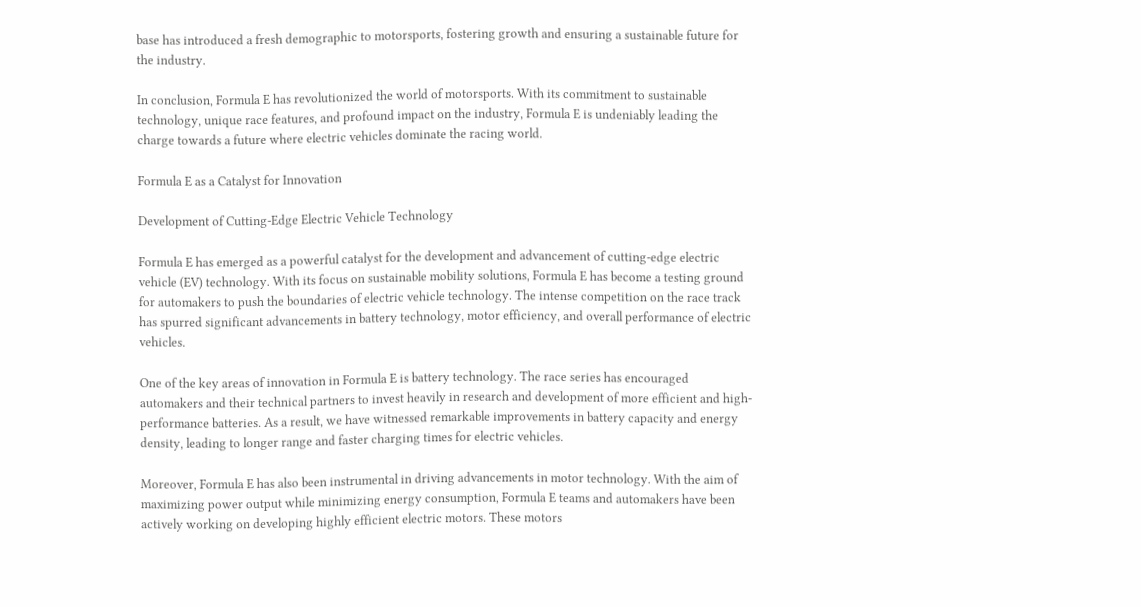base has introduced a fresh demographic to motorsports, fostering growth and ensuring a sustainable future for the industry.

In conclusion, Formula E has revolutionized the world of motorsports. With its commitment to sustainable technology, unique race features, and profound impact on the industry, Formula E is undeniably leading the charge towards a future where electric vehicles dominate the racing world.

Formula E as a Catalyst for Innovation

Development of Cutting-Edge Electric Vehicle Technology

Formula E has emerged as a powerful catalyst for the development and advancement of cutting-edge electric vehicle (EV) technology. With its focus on sustainable mobility solutions, Formula E has become a testing ground for automakers to push the boundaries of electric vehicle technology. The intense competition on the race track has spurred significant advancements in battery technology, motor efficiency, and overall performance of electric vehicles.

One of the key areas of innovation in Formula E is battery technology. The race series has encouraged automakers and their technical partners to invest heavily in research and development of more efficient and high-performance batteries. As a result, we have witnessed remarkable improvements in battery capacity and energy density, leading to longer range and faster charging times for electric vehicles.

Moreover, Formula E has also been instrumental in driving advancements in motor technology. With the aim of maximizing power output while minimizing energy consumption, Formula E teams and automakers have been actively working on developing highly efficient electric motors. These motors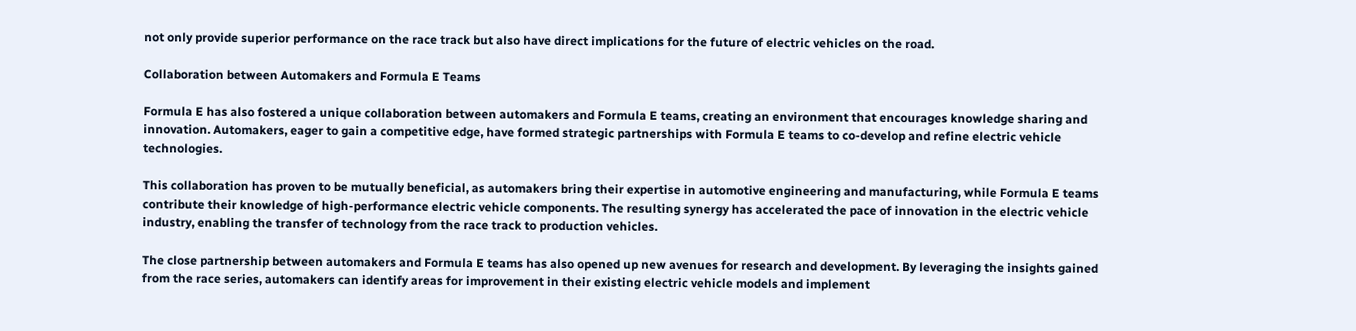not only provide superior performance on the race track but also have direct implications for the future of electric vehicles on the road.

Collaboration between Automakers and Formula E Teams

Formula E has also fostered a unique collaboration between automakers and Formula E teams, creating an environment that encourages knowledge sharing and innovation. Automakers, eager to gain a competitive edge, have formed strategic partnerships with Formula E teams to co-develop and refine electric vehicle technologies.

This collaboration has proven to be mutually beneficial, as automakers bring their expertise in automotive engineering and manufacturing, while Formula E teams contribute their knowledge of high-performance electric vehicle components. The resulting synergy has accelerated the pace of innovation in the electric vehicle industry, enabling the transfer of technology from the race track to production vehicles.

The close partnership between automakers and Formula E teams has also opened up new avenues for research and development. By leveraging the insights gained from the race series, automakers can identify areas for improvement in their existing electric vehicle models and implement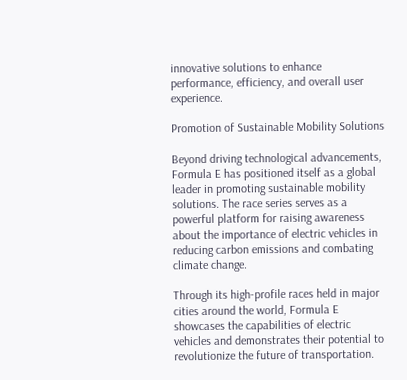innovative solutions to enhance performance, efficiency, and overall user experience.

Promotion of Sustainable Mobility Solutions

Beyond driving technological advancements, Formula E has positioned itself as a global leader in promoting sustainable mobility solutions. The race series serves as a powerful platform for raising awareness about the importance of electric vehicles in reducing carbon emissions and combating climate change.

Through its high-profile races held in major cities around the world, Formula E showcases the capabilities of electric vehicles and demonstrates their potential to revolutionize the future of transportation.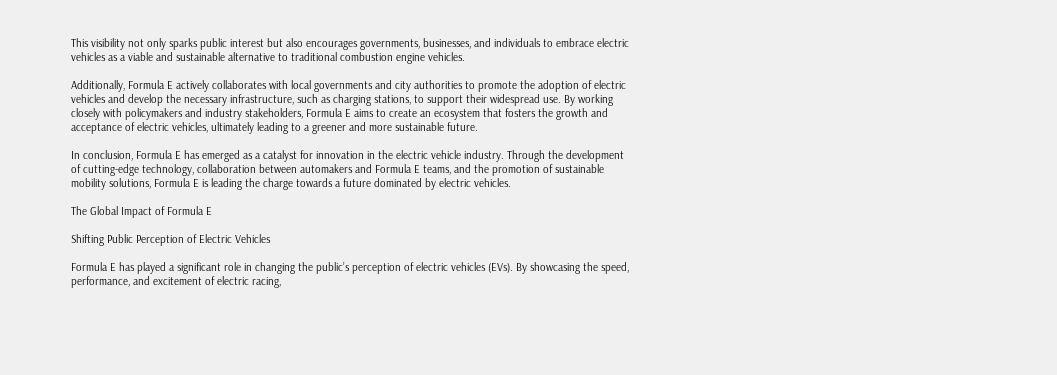This visibility not only sparks public interest but also encourages governments, businesses, and individuals to embrace electric vehicles as a viable and sustainable alternative to traditional combustion engine vehicles.

Additionally, Formula E actively collaborates with local governments and city authorities to promote the adoption of electric vehicles and develop the necessary infrastructure, such as charging stations, to support their widespread use. By working closely with policymakers and industry stakeholders, Formula E aims to create an ecosystem that fosters the growth and acceptance of electric vehicles, ultimately leading to a greener and more sustainable future.

In conclusion, Formula E has emerged as a catalyst for innovation in the electric vehicle industry. Through the development of cutting-edge technology, collaboration between automakers and Formula E teams, and the promotion of sustainable mobility solutions, Formula E is leading the charge towards a future dominated by electric vehicles.

The Global Impact of Formula E

Shifting Public Perception of Electric Vehicles

Formula E has played a significant role in changing the public’s perception of electric vehicles (EVs). By showcasing the speed, performance, and excitement of electric racing,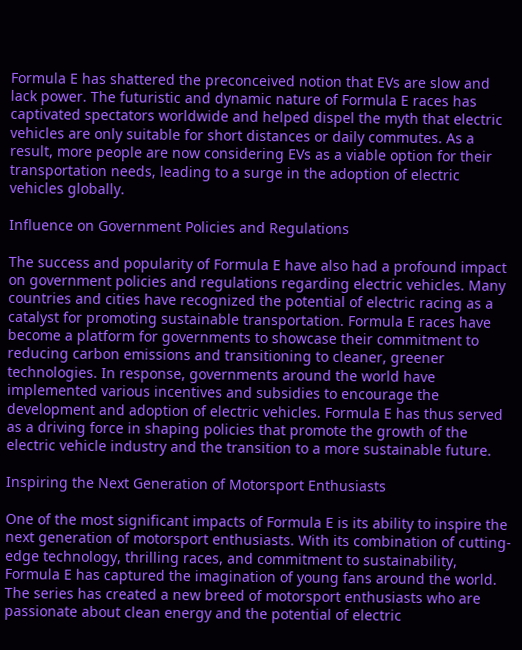Formula E has shattered the preconceived notion that EVs are slow and lack power. The futuristic and dynamic nature of Formula E races has captivated spectators worldwide and helped dispel the myth that electric vehicles are only suitable for short distances or daily commutes. As a result, more people are now considering EVs as a viable option for their transportation needs, leading to a surge in the adoption of electric vehicles globally.

Influence on Government Policies and Regulations

The success and popularity of Formula E have also had a profound impact on government policies and regulations regarding electric vehicles. Many countries and cities have recognized the potential of electric racing as a catalyst for promoting sustainable transportation. Formula E races have become a platform for governments to showcase their commitment to reducing carbon emissions and transitioning to cleaner, greener technologies. In response, governments around the world have implemented various incentives and subsidies to encourage the development and adoption of electric vehicles. Formula E has thus served as a driving force in shaping policies that promote the growth of the electric vehicle industry and the transition to a more sustainable future.

Inspiring the Next Generation of Motorsport Enthusiasts

One of the most significant impacts of Formula E is its ability to inspire the next generation of motorsport enthusiasts. With its combination of cutting-edge technology, thrilling races, and commitment to sustainability, Formula E has captured the imagination of young fans around the world. The series has created a new breed of motorsport enthusiasts who are passionate about clean energy and the potential of electric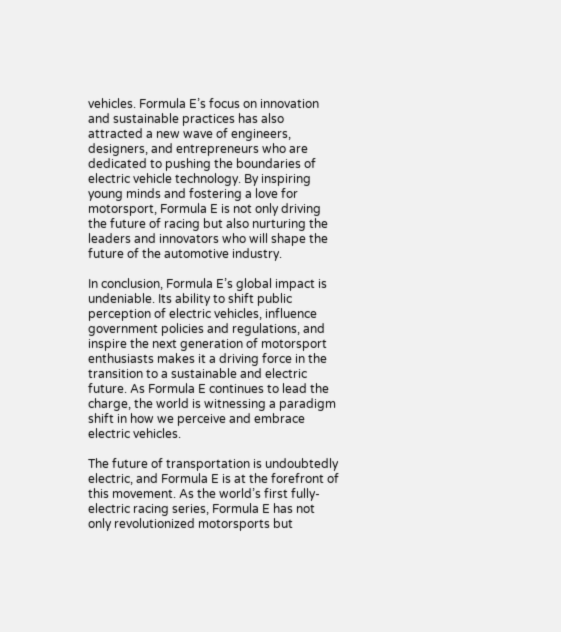vehicles. Formula E’s focus on innovation and sustainable practices has also attracted a new wave of engineers, designers, and entrepreneurs who are dedicated to pushing the boundaries of electric vehicle technology. By inspiring young minds and fostering a love for motorsport, Formula E is not only driving the future of racing but also nurturing the leaders and innovators who will shape the future of the automotive industry.

In conclusion, Formula E’s global impact is undeniable. Its ability to shift public perception of electric vehicles, influence government policies and regulations, and inspire the next generation of motorsport enthusiasts makes it a driving force in the transition to a sustainable and electric future. As Formula E continues to lead the charge, the world is witnessing a paradigm shift in how we perceive and embrace electric vehicles.

The future of transportation is undoubtedly electric, and Formula E is at the forefront of this movement. As the world’s first fully-electric racing series, Formula E has not only revolutionized motorsports but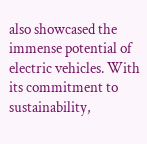also showcased the immense potential of electric vehicles. With its commitment to sustainability,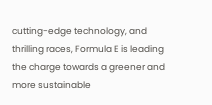cutting-edge technology, and thrilling races, Formula E is leading the charge towards a greener and more sustainable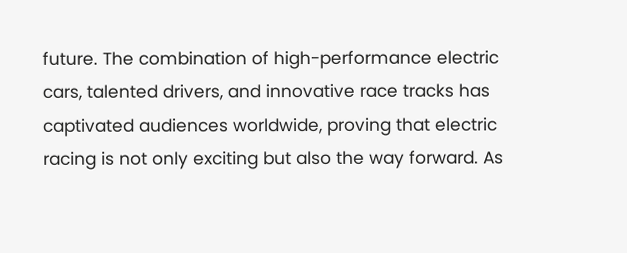future. The combination of high-performance electric cars, talented drivers, and innovative race tracks has captivated audiences worldwide, proving that electric racing is not only exciting but also the way forward. As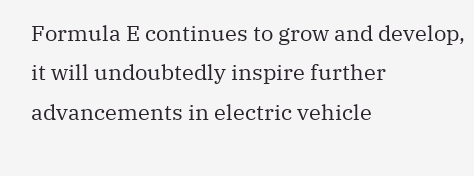Formula E continues to grow and develop, it will undoubtedly inspire further advancements in electric vehicle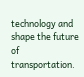technology and shape the future of transportation.